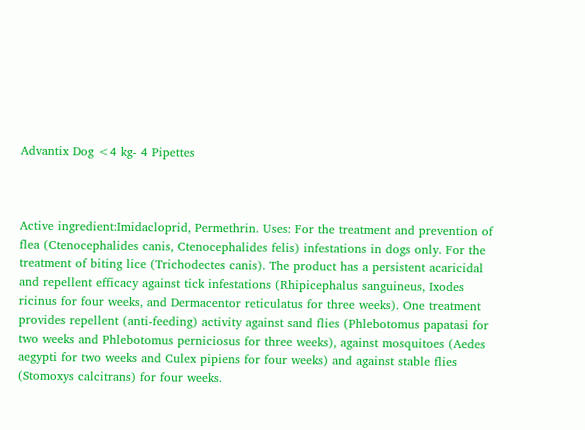Advantix Dog <4 kg- 4 Pipettes



Active ingredient:Imidacloprid, Permethrin. Uses: For the treatment and prevention of flea (Ctenocephalides canis, Ctenocephalides felis) infestations in dogs only. For the treatment of biting lice (Trichodectes canis). The product has a persistent acaricidal and repellent efficacy against tick infestations (Rhipicephalus sanguineus, Ixodes ricinus for four weeks, and Dermacentor reticulatus for three weeks). One treatment provides repellent (anti-feeding) activity against sand flies (Phlebotomus papatasi for two weeks and Phlebotomus perniciosus for three weeks), against mosquitoes (Aedes aegypti for two weeks and Culex pipiens for four weeks) and against stable flies (Stomoxys calcitrans) for four weeks.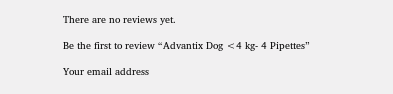There are no reviews yet.

Be the first to review “Advantix Dog <4 kg- 4 Pipettes”

Your email address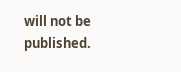will not be published.